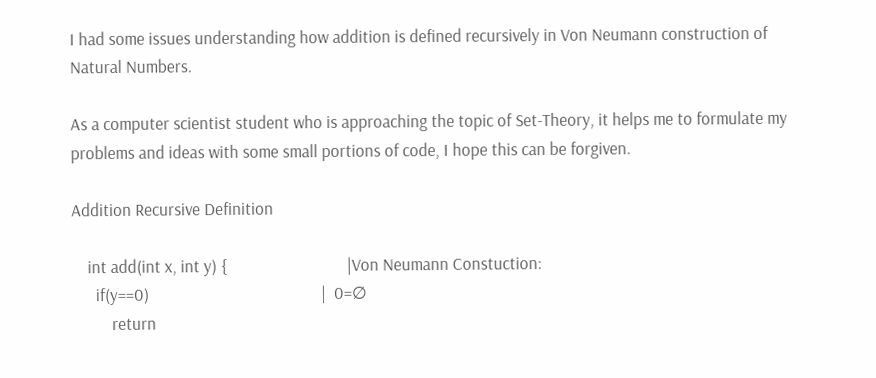I had some issues understanding how addition is defined recursively in Von Neumann construction of Natural Numbers.

As a computer scientist student who is approaching the topic of Set-Theory, it helps me to formulate my problems and ideas with some small portions of code, I hope this can be forgiven.

Addition Recursive Definition

    int add(int x, int y) {                              |Von Neumann Constuction:
      if(y==0)                                           |  0=∅
          return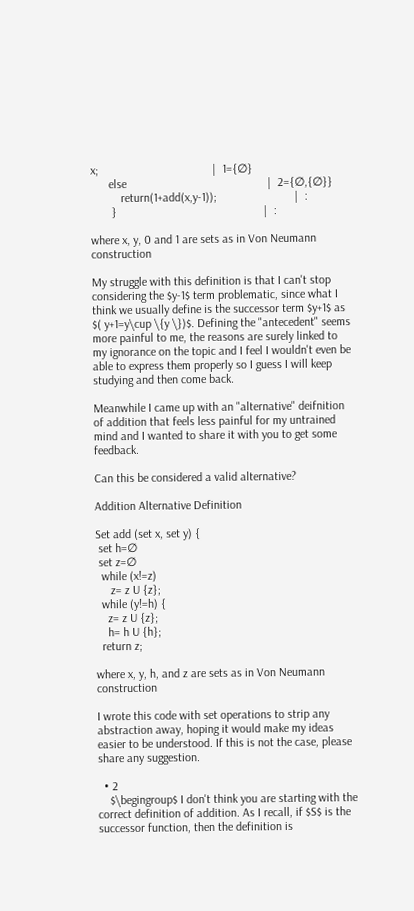x;                                      |  1={∅}
      else                                               |  2={∅,{∅}}
          return(1+add(x,y-1));                          |  :
       }                                                 |  :

where x, y, 0 and 1 are sets as in Von Neumann construction

My struggle with this definition is that I can't stop considering the $y-1$ term problematic, since what I think we usually define is the successor term $y+1$ as $( y+1=y\cup \{y \})$. Defining the "antecedent" seems more painful to me, the reasons are surely linked to my ignorance on the topic and I feel I wouldn't even be able to express them properly so I guess I will keep studying and then come back.

Meanwhile I came up with an "alternative" deifnition of addition that feels less painful for my untrained mind and I wanted to share it with you to get some feedback.

Can this be considered a valid alternative?

Addition Alternative Definition

Set add (set x, set y) {
 set h=∅
 set z=∅
  while (x!=z)
     z= z U {z};
  while (y!=h) {
    z= z U {z};
    h= h U {h};
  return z;

where x, y, h, and z are sets as in Von Neumann construction

I wrote this code with set operations to strip any abstraction away, hoping it would make my ideas easier to be understood. If this is not the case, please share any suggestion.

  • 2
    $\begingroup$ I don't think you are starting with the correct definition of addition. As I recall, if $S$ is the successor function, then the definition is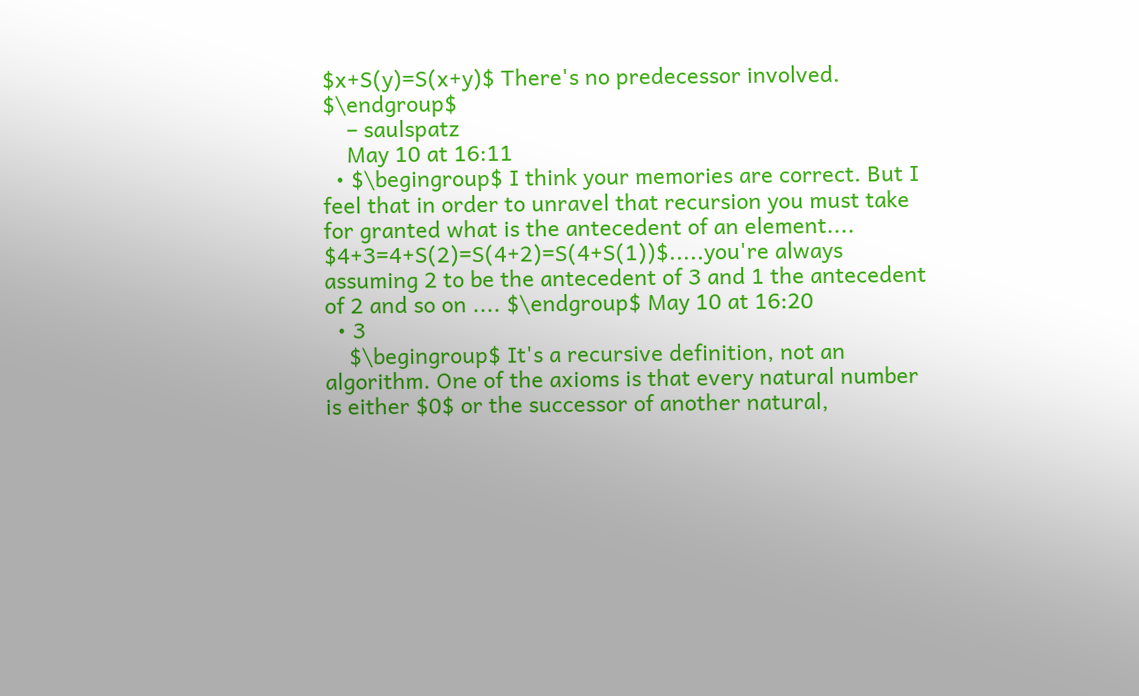$x+S(y)=S(x+y)$ There's no predecessor involved. $\endgroup$
    – saulspatz
    May 10 at 16:11
  • $\begingroup$ I think your memories are correct. But I feel that in order to unravel that recursion you must take for granted what is the antecedent of an element.... $4+3=4+S(2)=S(4+2)=S(4+S(1))$.....you're always assuming 2 to be the antecedent of 3 and 1 the antecedent of 2 and so on .... $\endgroup$ May 10 at 16:20
  • 3
    $\begingroup$ It's a recursive definition, not an algorithm. One of the axioms is that every natural number is either $0$ or the successor of another natural,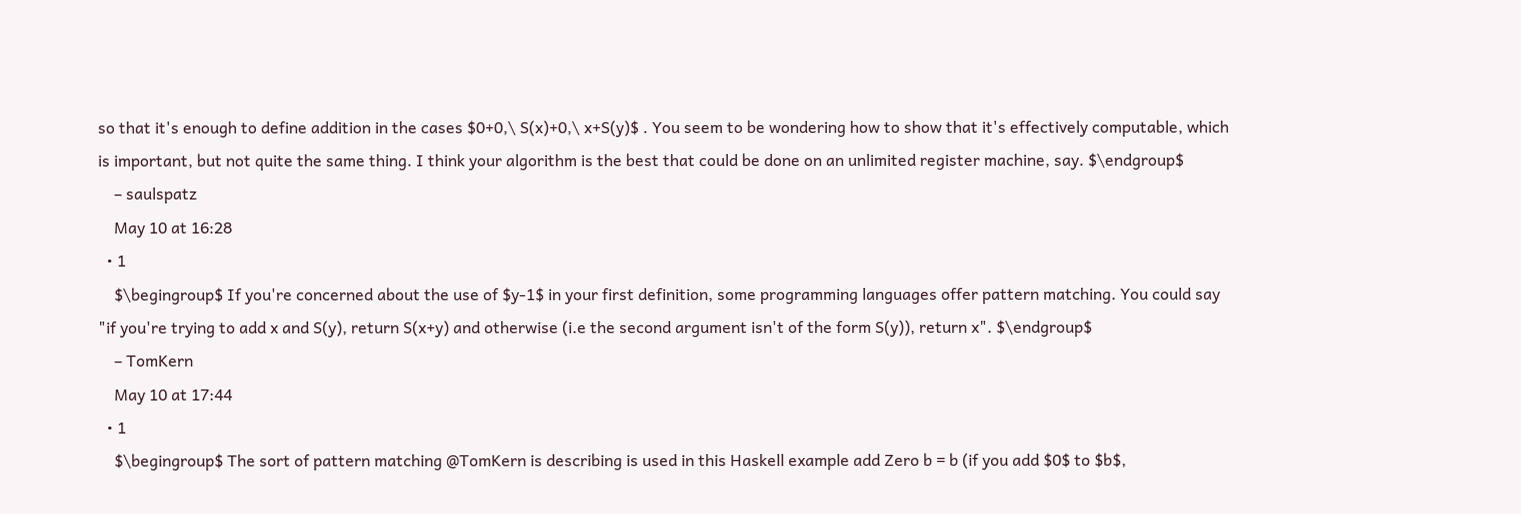so that it's enough to define addition in the cases $0+0,\ S(x)+0,\ x+S(y)$ . You seem to be wondering how to show that it's effectively computable, which is important, but not quite the same thing. I think your algorithm is the best that could be done on an unlimited register machine, say. $\endgroup$
    – saulspatz
    May 10 at 16:28
  • 1
    $\begingroup$ If you're concerned about the use of $y-1$ in your first definition, some programming languages offer pattern matching. You could say "if you're trying to add x and S(y), return S(x+y) and otherwise (i.e the second argument isn't of the form S(y)), return x". $\endgroup$
    – TomKern
    May 10 at 17:44
  • 1
    $\begingroup$ The sort of pattern matching @TomKern is describing is used in this Haskell example add Zero b = b (if you add $0$ to $b$,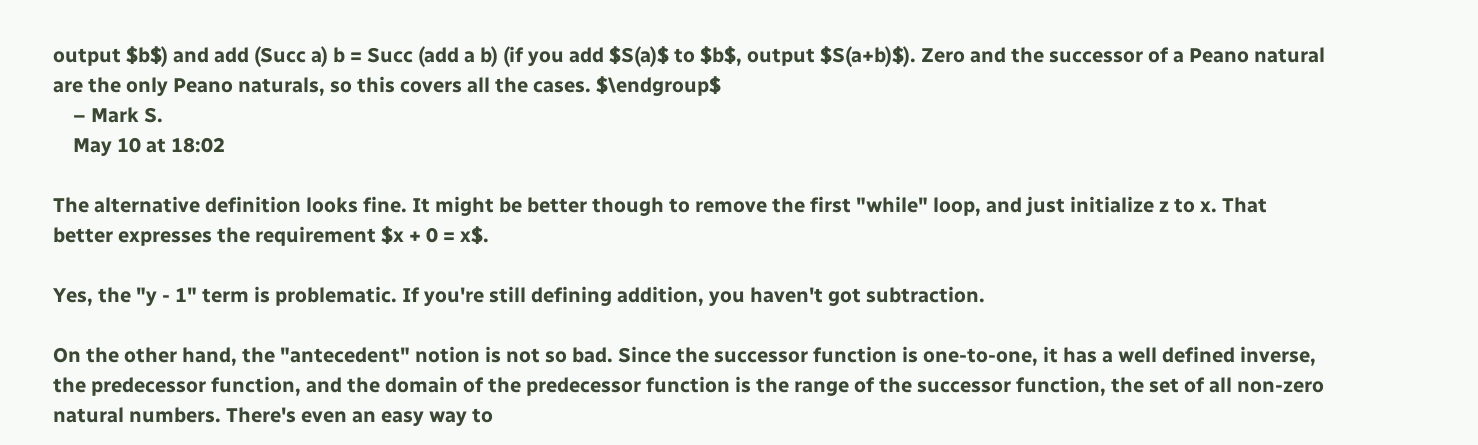output $b$) and add (Succ a) b = Succ (add a b) (if you add $S(a)$ to $b$, output $S(a+b)$). Zero and the successor of a Peano natural are the only Peano naturals, so this covers all the cases. $\endgroup$
    – Mark S.
    May 10 at 18:02

The alternative definition looks fine. It might be better though to remove the first "while" loop, and just initialize z to x. That better expresses the requirement $x + 0 = x$.

Yes, the "y - 1" term is problematic. If you're still defining addition, you haven't got subtraction.

On the other hand, the "antecedent" notion is not so bad. Since the successor function is one-to-one, it has a well defined inverse, the predecessor function, and the domain of the predecessor function is the range of the successor function, the set of all non-zero natural numbers. There's even an easy way to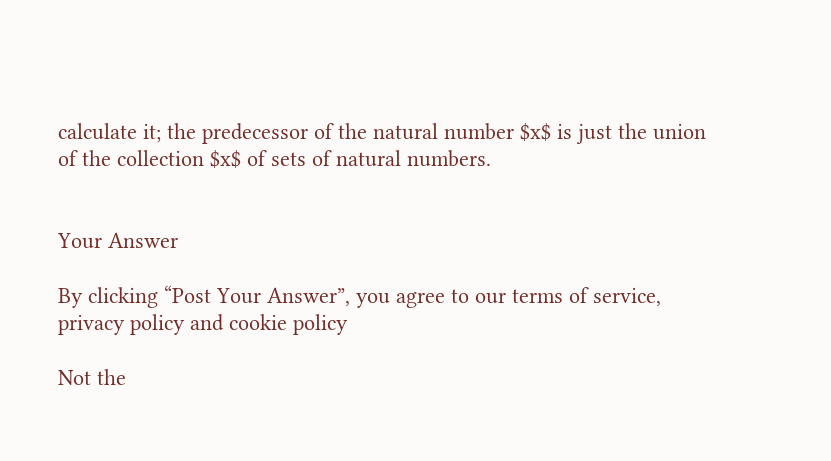calculate it; the predecessor of the natural number $x$ is just the union of the collection $x$ of sets of natural numbers.


Your Answer

By clicking “Post Your Answer”, you agree to our terms of service, privacy policy and cookie policy

Not the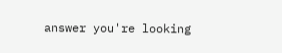answer you're looking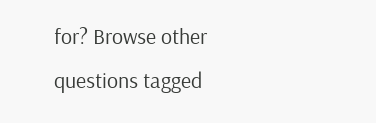for? Browse other questions tagged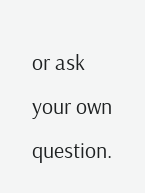or ask your own question.